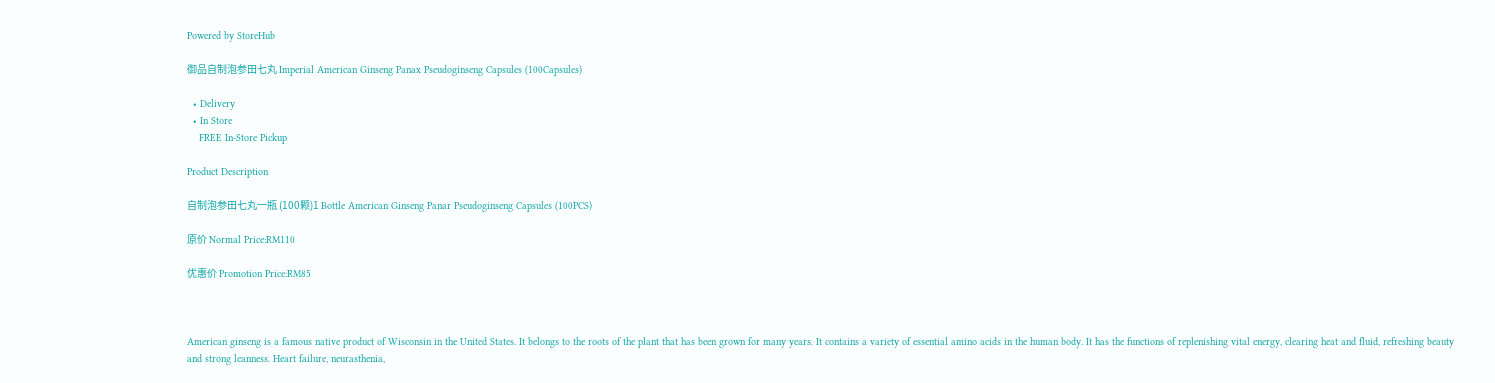Powered by StoreHub

御品自制泡参田七丸 Imperial American Ginseng Panax Pseudoginseng Capsules (100Capsules)

  • Delivery
  • In Store
    FREE In-Store Pickup

Product Description

自制泡参田七丸一瓶 (100颗)1 Bottle American Ginseng Panar Pseudoginseng Capsules (100PCS)

原价 Normal Price:RM110

优惠价 Promotion Price:RM85



American ginseng is a famous native product of Wisconsin in the United States. It belongs to the roots of the plant that has been grown for many years. It contains a variety of essential amino acids in the human body. It has the functions of replenishing vital energy, clearing heat and fluid, refreshing beauty and strong leanness. Heart failure, neurasthenia,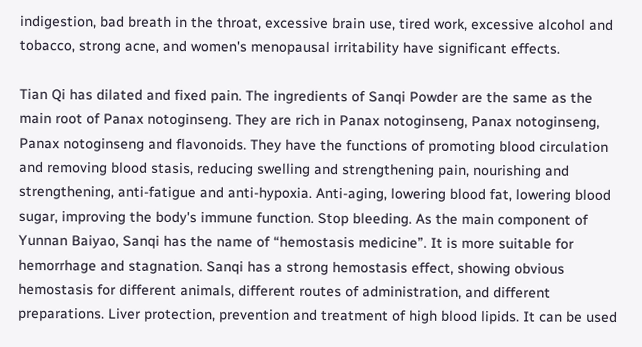indigestion, bad breath in the throat, excessive brain use, tired work, excessive alcohol and tobacco, strong acne, and women's menopausal irritability have significant effects.

Tian Qi has dilated and fixed pain. The ingredients of Sanqi Powder are the same as the main root of Panax notoginseng. They are rich in Panax notoginseng, Panax notoginseng, Panax notoginseng and flavonoids. They have the functions of promoting blood circulation and removing blood stasis, reducing swelling and strengthening pain, nourishing and strengthening, anti-fatigue and anti-hypoxia. Anti-aging, lowering blood fat, lowering blood sugar, improving the body's immune function. Stop bleeding. As the main component of Yunnan Baiyao, Sanqi has the name of “hemostasis medicine”. It is more suitable for hemorrhage and stagnation. Sanqi has a strong hemostasis effect, showing obvious hemostasis for different animals, different routes of administration, and different preparations. Liver protection, prevention and treatment of high blood lipids. It can be used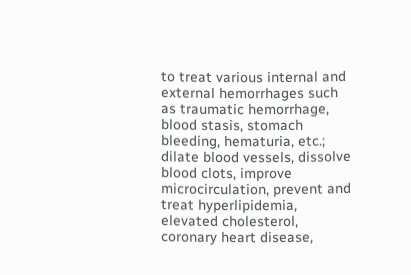to treat various internal and external hemorrhages such as traumatic hemorrhage, blood stasis, stomach bleeding, hematuria, etc.; dilate blood vessels, dissolve blood clots, improve microcirculation, prevent and treat hyperlipidemia, elevated cholesterol, coronary heart disease,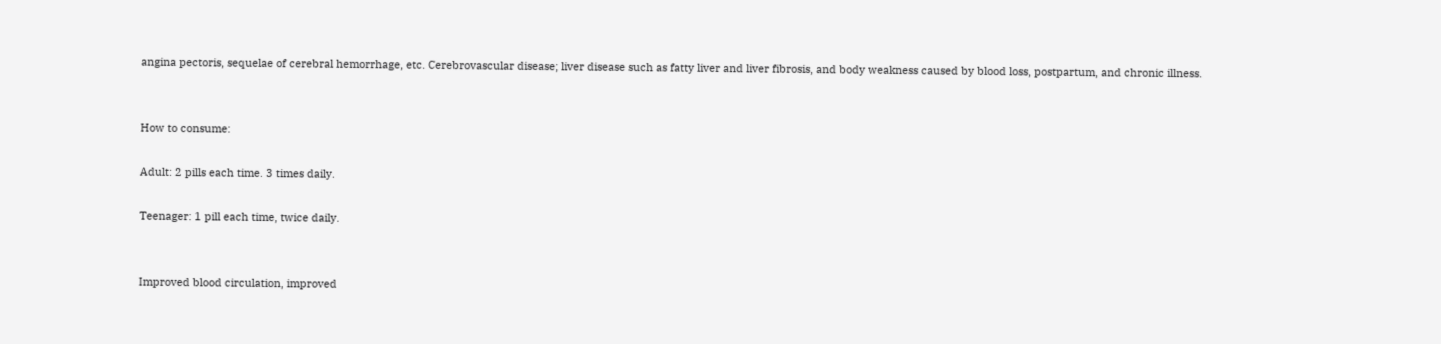angina pectoris, sequelae of cerebral hemorrhage, etc. Cerebrovascular disease; liver disease such as fatty liver and liver fibrosis, and body weakness caused by blood loss, postpartum, and chronic illness.


How to consume:

Adult: 2 pills each time. 3 times daily.

Teenager: 1 pill each time, twice daily.


Improved blood circulation, improved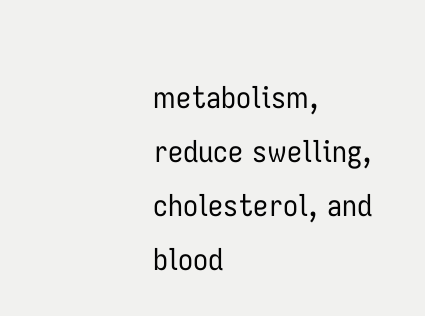metabolism, reduce swelling, cholesterol, and blood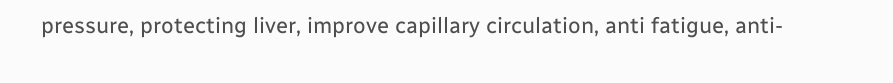pressure, protecting liver, improve capillary circulation, anti fatigue, anti-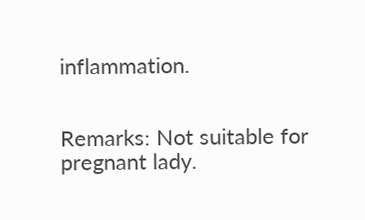inflammation.


Remarks: Not suitable for pregnant lady.